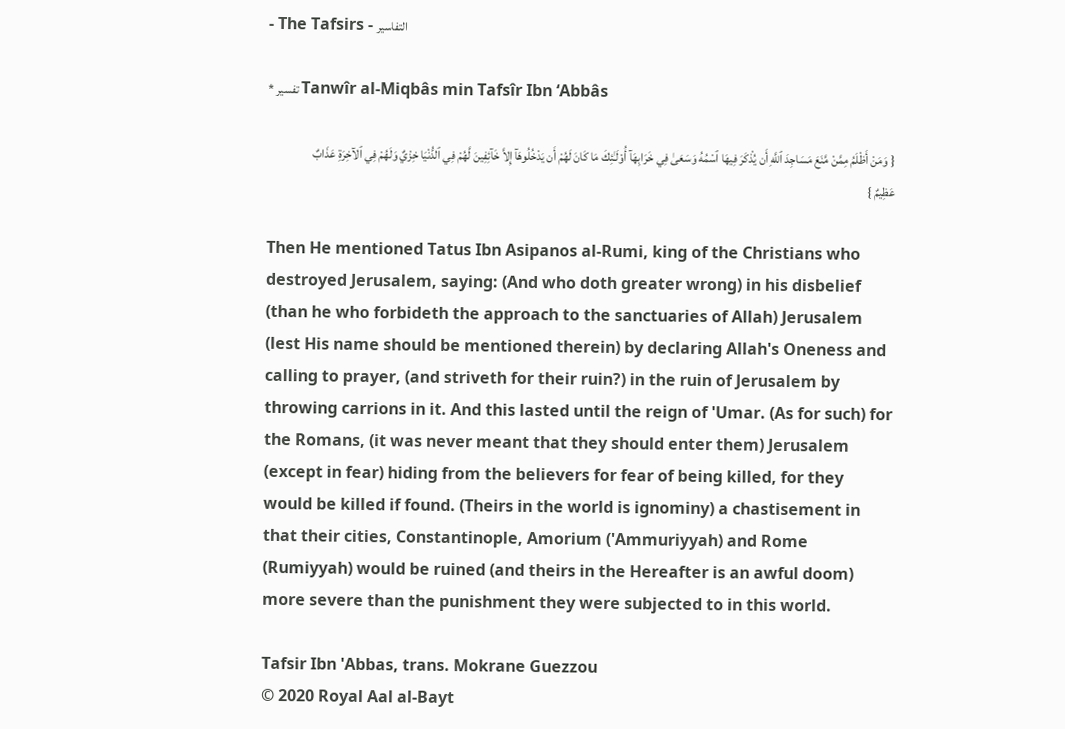- The Tafsirs - التفاسير

* تفسير Tanwîr al-Miqbâs min Tafsîr Ibn ‘Abbâs

{ وَمَنْ أَظْلَمُ مِمَّنْ مَّنَعَ مَسَاجِدَ ٱللَّهِ أَن يُذْكَرَ فِيهَا ٱسْمُهُ وَسَعَىٰ فِي خَرَابِهَآ أُوْلَـٰئِكَ مَا كَانَ لَهُمْ أَن يَدْخُلُوهَآ إِلاَّ خَآئِفِينَ لَّهُمْ فِي ٱلدُّنْيَا خِزْيٌ وَلَهُمْ فِي ٱلآخِرَةِ عَذَابٌ عَظِيمٌ }

Then He mentioned Tatus Ibn Asipanos al-Rumi, king of the Christians who destroyed Jerusalem, saying: (And who doth greater wrong) in his disbelief (than he who forbideth the approach to the sanctuaries of Allah) Jerusalem (lest His name should be mentioned therein) by declaring Allah's Oneness and calling to prayer, (and striveth for their ruin?) in the ruin of Jerusalem by throwing carrions in it. And this lasted until the reign of 'Umar. (As for such) for the Romans, (it was never meant that they should enter them) Jerusalem (except in fear) hiding from the believers for fear of being killed, for they would be killed if found. (Theirs in the world is ignominy) a chastisement in that their cities, Constantinople, Amorium ('Ammuriyyah) and Rome (Rumiyyah) would be ruined (and theirs in the Hereafter is an awful doom) more severe than the punishment they were subjected to in this world.

Tafsir Ibn 'Abbas, trans. Mokrane Guezzou
© 2020 Royal Aal al-Bayt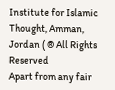Institute for Islamic Thought, Amman, Jordan ( ® All Rights Reserved
Apart from any fair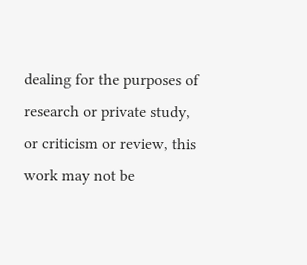dealing for the purposes of research or private study, or criticism or review, this work may not be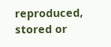reproduced, stored or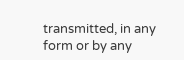transmitted, in any form or by any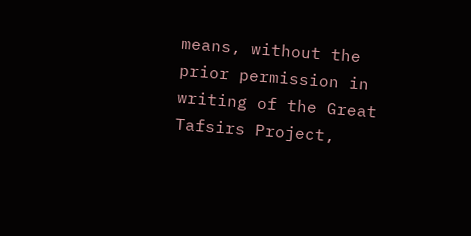means, without the prior permission in writing of the Great Tafsirs Project,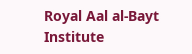Royal Aal al-Bayt Institute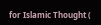for Islamic Thought (